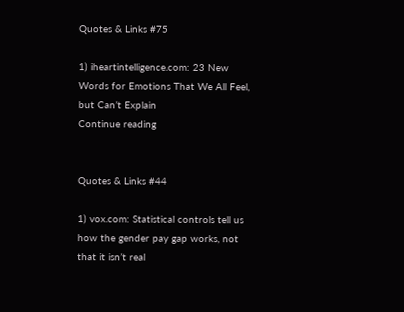Quotes & Links #75

1) iheartintelligence.com: 23 New Words for Emotions That We All Feel, but Can’t Explain
Continue reading


Quotes & Links #44

1) vox.com: Statistical controls tell us how the gender pay gap works, not that it isn’t real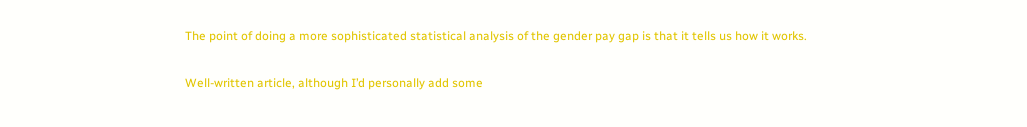The point of doing a more sophisticated statistical analysis of the gender pay gap is that it tells us how it works.

Well-written article, although I’d personally add some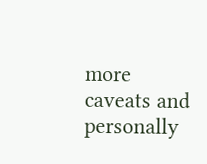more caveats and personally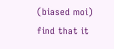(biased moi) find that it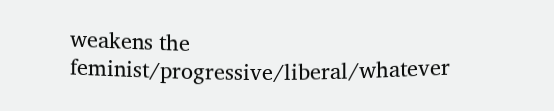weakens the feminist/progressive/liberal/whatever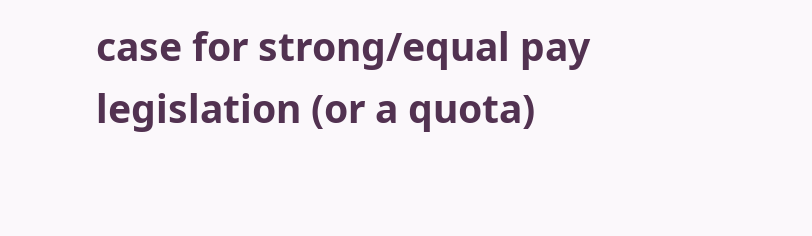case for strong/equal pay legislation (or a quota)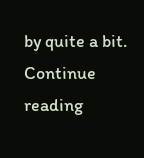by quite a bit.
Continue reading